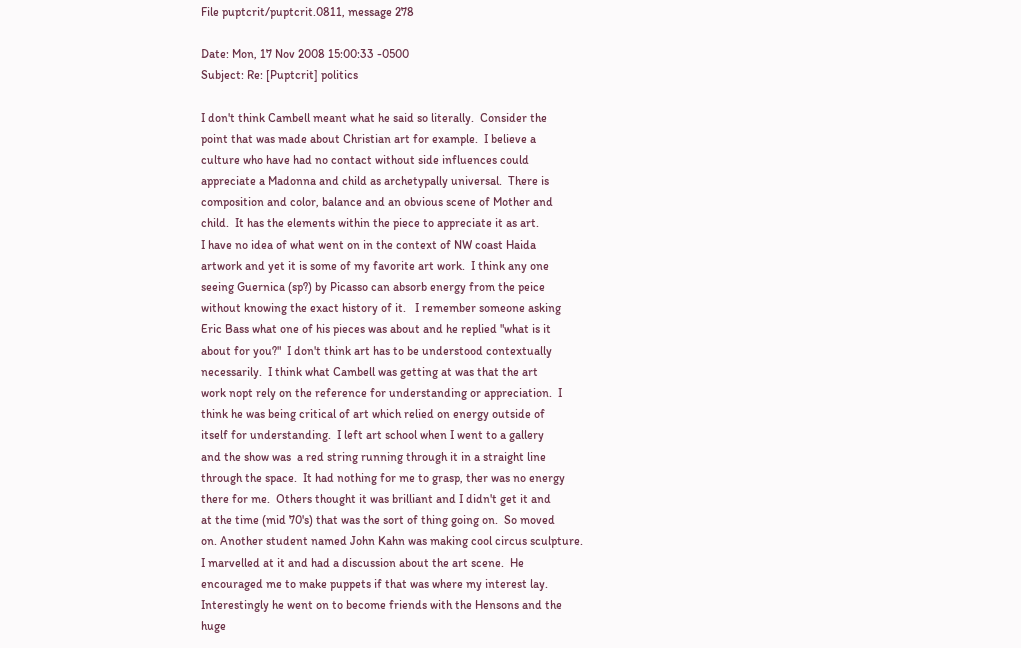File puptcrit/puptcrit.0811, message 278

Date: Mon, 17 Nov 2008 15:00:33 -0500
Subject: Re: [Puptcrit] politics

I don't think Cambell meant what he said so literally.  Consider the
point that was made about Christian art for example.  I believe a
culture who have had no contact without side influences could
appreciate a Madonna and child as archetypally universal.  There is
composition and color, balance and an obvious scene of Mother and
child.  It has the elements within the piece to appreciate it as art.
I have no idea of what went on in the context of NW coast Haida
artwork and yet it is some of my favorite art work.  I think any one
seeing Guernica (sp?) by Picasso can absorb energy from the peice
without knowing the exact history of it.   I remember someone asking
Eric Bass what one of his pieces was about and he replied "what is it
about for you?"  I don't think art has to be understood contextually
necessarily.  I think what Cambell was getting at was that the art
work nopt rely on the reference for understanding or appreciation.  I
think he was being critical of art which relied on energy outside of
itself for understanding.  I left art school when I went to a gallery
and the show was  a red string running through it in a straight line
through the space.  It had nothing for me to grasp, ther was no energy
there for me.  Others thought it was brilliant and I didn't get it and
at the time (mid 70's) that was the sort of thing going on.  So moved
on. Another student named John Kahn was making cool circus sculpture.
I marvelled at it and had a discussion about the art scene.  He
encouraged me to make puppets if that was where my interest lay.
Interestingly he went on to become friends with the Hensons and the
huge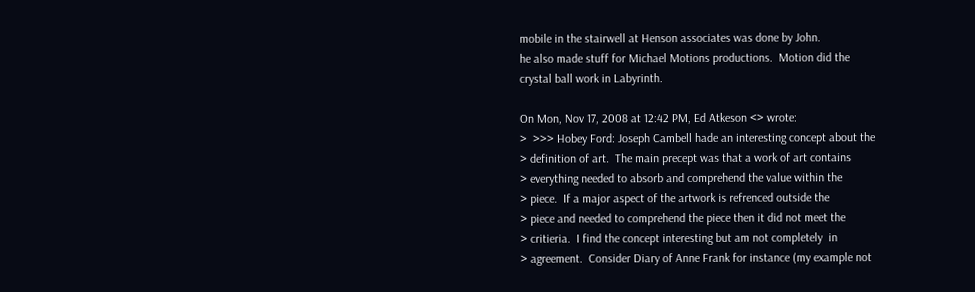mobile in the stairwell at Henson associates was done by John.
he also made stuff for Michael Motions productions.  Motion did the
crystal ball work in Labyrinth.

On Mon, Nov 17, 2008 at 12:42 PM, Ed Atkeson <> wrote:
>  >>> Hobey Ford: Joseph Cambell hade an interesting concept about the
> definition of art.  The main precept was that a work of art contains
> everything needed to absorb and comprehend the value within the
> piece.  If a major aspect of the artwork is refrenced outside the
> piece and needed to comprehend the piece then it did not meet the
> critieria.  I find the concept interesting but am not completely  in
> agreement.  Consider Diary of Anne Frank for instance (my example not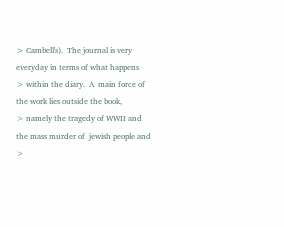> Cambell's).  The journal is very everyday in terms of what happens
> within the diary.  A  main force of the work lies outside the book,
> namely the tragedy of WWII and the mass murder of  jewish people and
>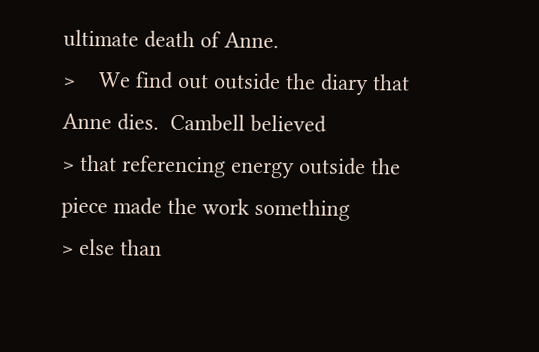ultimate death of Anne.
>    We find out outside the diary that Anne dies.  Cambell believed
> that referencing energy outside the piece made the work something
> else than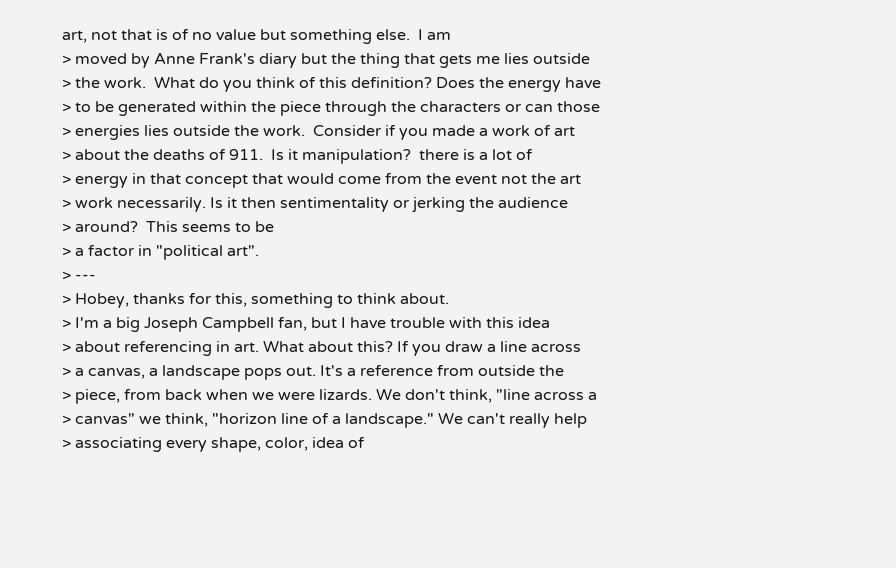art, not that is of no value but something else.  I am
> moved by Anne Frank's diary but the thing that gets me lies outside
> the work.  What do you think of this definition? Does the energy have
> to be generated within the piece through the characters or can those
> energies lies outside the work.  Consider if you made a work of art
> about the deaths of 911.  Is it manipulation?  there is a lot of
> energy in that concept that would come from the event not the art
> work necessarily. Is it then sentimentality or jerking the audience
> around?  This seems to be
> a factor in "political art".
> ---
> Hobey, thanks for this, something to think about.
> I'm a big Joseph Campbell fan, but I have trouble with this idea
> about referencing in art. What about this? If you draw a line across
> a canvas, a landscape pops out. It's a reference from outside the
> piece, from back when we were lizards. We don't think, "line across a
> canvas" we think, "horizon line of a landscape." We can't really help
> associating every shape, color, idea of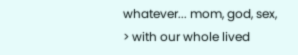whatever... mom, god, sex,
> with our whole lived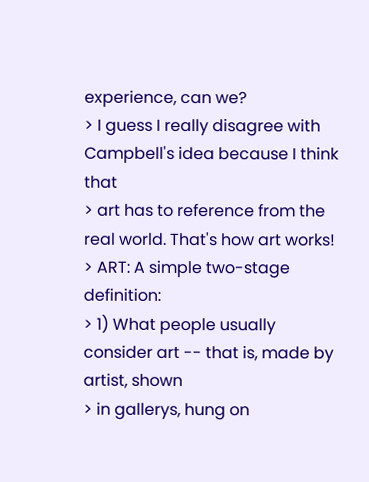experience, can we?
> I guess I really disagree with Campbell's idea because I think that
> art has to reference from the real world. That's how art works!
> ART: A simple two-stage definition:
> 1) What people usually consider art -- that is, made by artist, shown
> in gallerys, hung on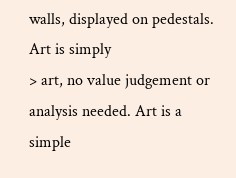walls, displayed on pedestals. Art is simply
> art, no value judgement or analysis needed. Art is a simple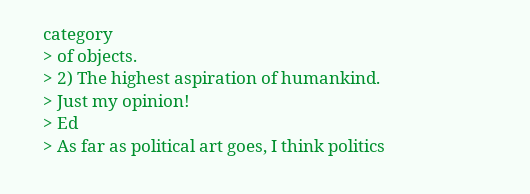category
> of objects.
> 2) The highest aspiration of humankind.
> Just my opinion!
> Ed
> As far as political art goes, I think politics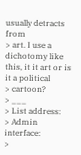usually detracts from
> art. I use a dichotomy like this, it it art or is it a political
> cartoon?
> ___
> List address:
> Admin interface:
>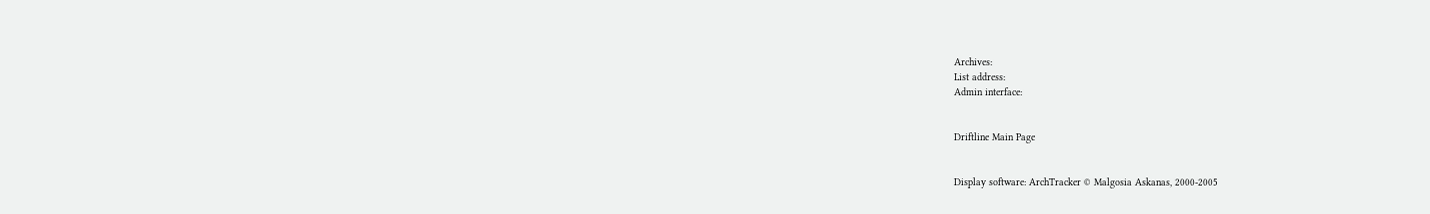Archives:
List address:
Admin interface:


Driftline Main Page


Display software: ArchTracker © Malgosia Askanas, 2000-2005